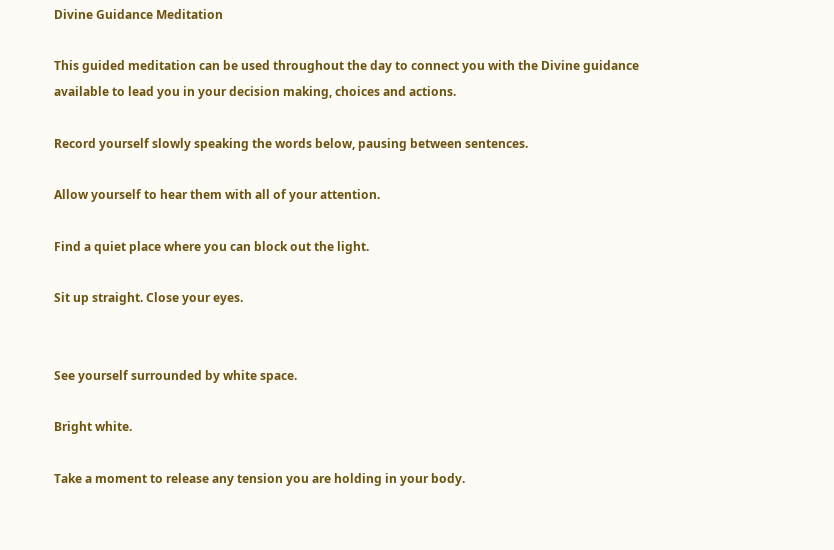Divine Guidance Meditation

This guided meditation can be used throughout the day to connect you with the Divine guidance available to lead you in your decision making, choices and actions.

Record yourself slowly speaking the words below, pausing between sentences.

Allow yourself to hear them with all of your attention.

Find a quiet place where you can block out the light.

Sit up straight. Close your eyes.


See yourself surrounded by white space.

Bright white.

Take a moment to release any tension you are holding in your body.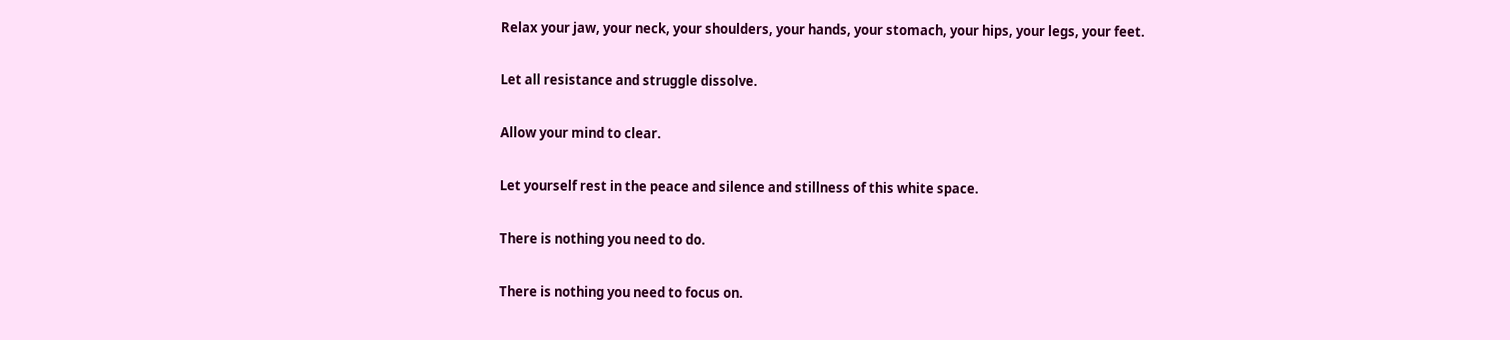Relax your jaw, your neck, your shoulders, your hands, your stomach, your hips, your legs, your feet.

Let all resistance and struggle dissolve.

Allow your mind to clear.

Let yourself rest in the peace and silence and stillness of this white space.

There is nothing you need to do.

There is nothing you need to focus on.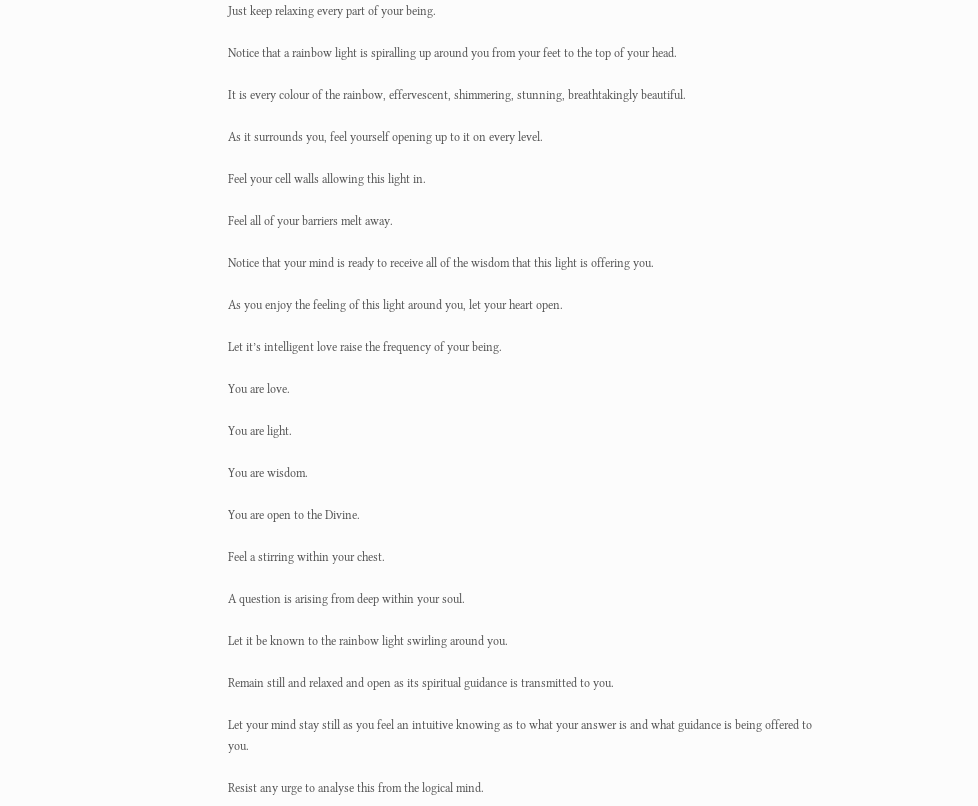Just keep relaxing every part of your being.

Notice that a rainbow light is spiralling up around you from your feet to the top of your head.

It is every colour of the rainbow, effervescent, shimmering, stunning, breathtakingly beautiful.

As it surrounds you, feel yourself opening up to it on every level.

Feel your cell walls allowing this light in.

Feel all of your barriers melt away.

Notice that your mind is ready to receive all of the wisdom that this light is offering you.

As you enjoy the feeling of this light around you, let your heart open.

Let it’s intelligent love raise the frequency of your being.

You are love.

You are light.

You are wisdom.

You are open to the Divine.

Feel a stirring within your chest.

A question is arising from deep within your soul.

Let it be known to the rainbow light swirling around you.

Remain still and relaxed and open as its spiritual guidance is transmitted to you.

Let your mind stay still as you feel an intuitive knowing as to what your answer is and what guidance is being offered to you.

Resist any urge to analyse this from the logical mind.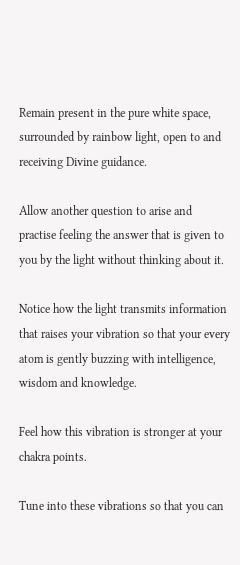Remain present in the pure white space, surrounded by rainbow light, open to and receiving Divine guidance.

Allow another question to arise and practise feeling the answer that is given to you by the light without thinking about it.

Notice how the light transmits information that raises your vibration so that your every atom is gently buzzing with intelligence, wisdom and knowledge.

Feel how this vibration is stronger at your chakra points.

Tune into these vibrations so that you can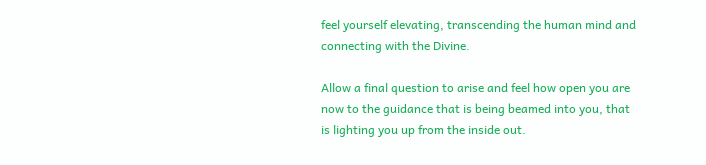feel yourself elevating, transcending the human mind and connecting with the Divine.

Allow a final question to arise and feel how open you are now to the guidance that is being beamed into you, that is lighting you up from the inside out.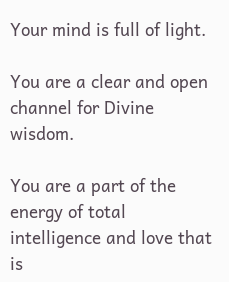Your mind is full of light.

You are a clear and open channel for Divine wisdom.

You are a part of the energy of total intelligence and love that is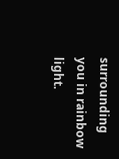surrounding you in rainbow light.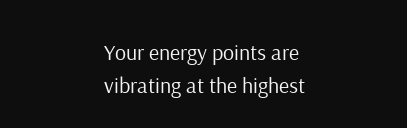Your energy points are vibrating at the highest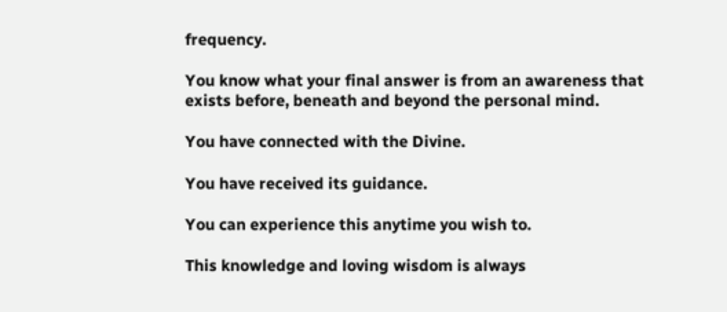frequency.

You know what your final answer is from an awareness that exists before, beneath and beyond the personal mind.

You have connected with the Divine.

You have received its guidance.

You can experience this anytime you wish to.

This knowledge and loving wisdom is always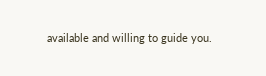available and willing to guide you.